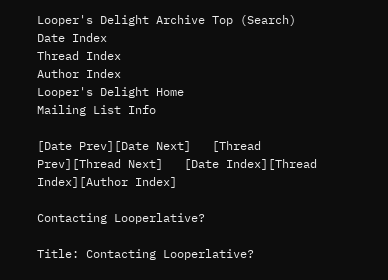Looper's Delight Archive Top (Search)
Date Index
Thread Index
Author Index
Looper's Delight Home
Mailing List Info

[Date Prev][Date Next]   [Thread Prev][Thread Next]   [Date Index][Thread Index][Author Index]

Contacting Looperlative?

Title: Contacting Looperlative?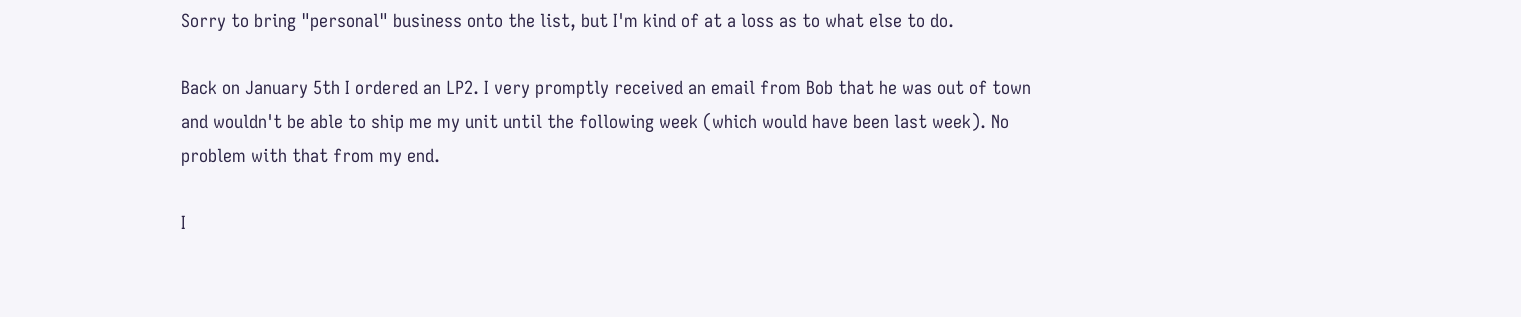Sorry to bring "personal" business onto the list, but I'm kind of at a loss as to what else to do.

Back on January 5th I ordered an LP2. I very promptly received an email from Bob that he was out of town and wouldn't be able to ship me my unit until the following week (which would have been last week). No problem with that from my end.

I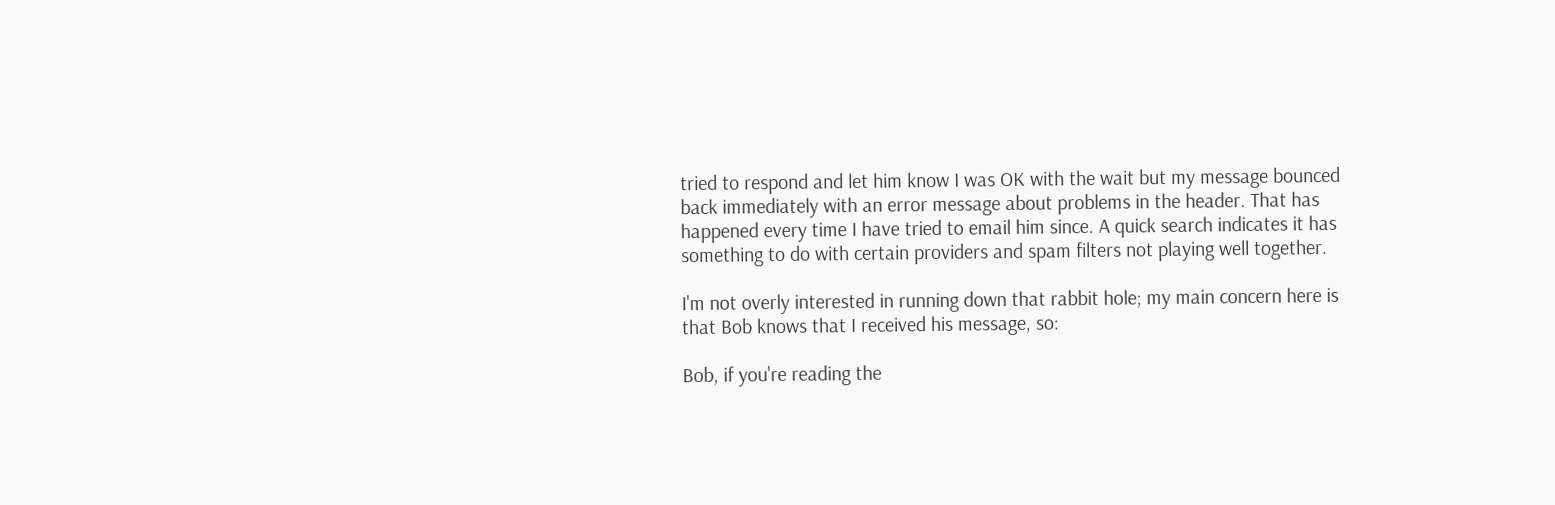tried to respond and let him know I was OK with the wait but my message bounced back immediately with an error message about problems in the header. That has happened every time I have tried to email him since. A quick search indicates it has something to do with certain providers and spam filters not playing well together.

I'm not overly interested in running down that rabbit hole; my main concern here is that Bob knows that I received his message, so:

Bob, if you're reading the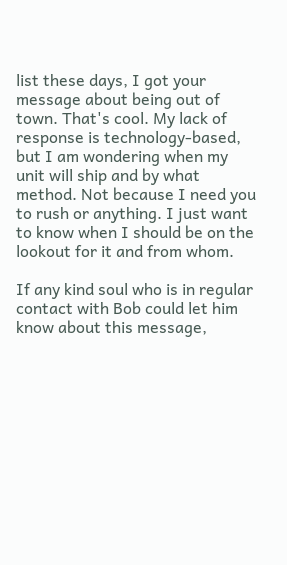list these days, I got your message about being out of town. That's cool. My lack of response is technology-based, but I am wondering when my unit will ship and by what method. Not because I need you to rush or anything. I just want to know when I should be on the lookout for it and from whom.

If any kind soul who is in regular contact with Bob could let him know about this message,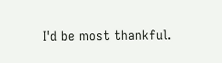I'd be most thankful.